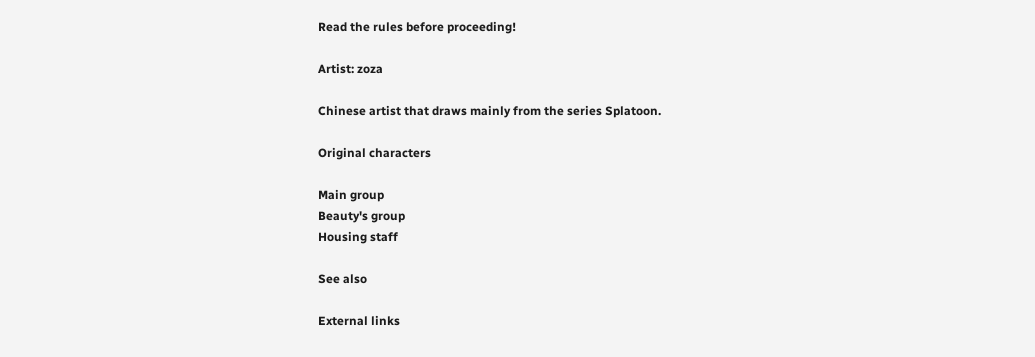Read the rules before proceeding!

Artist: zoza

Chinese artist that draws mainly from the series Splatoon.

Original characters

Main group
Beauty's group
Housing staff

See also

External links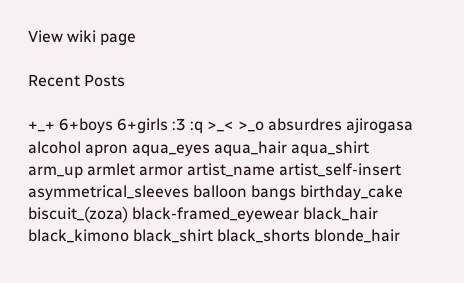View wiki page

Recent Posts

+_+ 6+boys 6+girls :3 :q >_< >_o absurdres ajirogasa alcohol apron aqua_eyes aqua_hair aqua_shirt arm_up armlet armor artist_name artist_self-insert asymmetrical_sleeves balloon bangs birthday_cake biscuit_(zoza) black-framed_eyewear black_hair black_kimono black_shirt black_shorts blonde_hair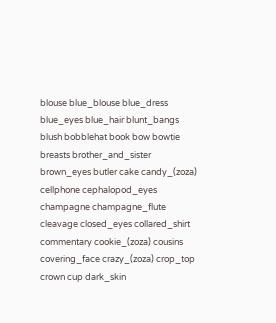blouse blue_blouse blue_dress blue_eyes blue_hair blunt_bangs blush bobblehat book bow bowtie breasts brother_and_sister brown_eyes butler cake candy_(zoza) cellphone cephalopod_eyes champagne champagne_flute cleavage closed_eyes collared_shirt commentary cookie_(zoza) cousins covering_face crazy_(zoza) crop_top crown cup dark_skin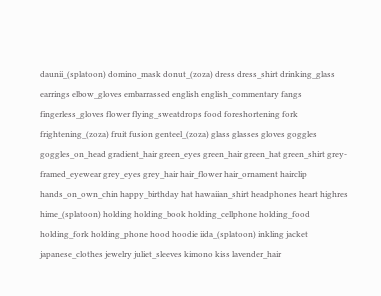daunii_(splatoon) domino_mask donut_(zoza) dress dress_shirt drinking_glass earrings elbow_gloves embarrassed english english_commentary fangs fingerless_gloves flower flying_sweatdrops food foreshortening fork frightening_(zoza) fruit fusion genteel_(zoza) glass glasses gloves goggles goggles_on_head gradient_hair green_eyes green_hair green_hat green_shirt grey-framed_eyewear grey_eyes grey_hair hair_flower hair_ornament hairclip hands_on_own_chin happy_birthday hat hawaiian_shirt headphones heart highres hime_(splatoon) holding holding_book holding_cellphone holding_food holding_fork holding_phone hood hoodie iida_(splatoon) inkling jacket japanese_clothes jewelry juliet_sleeves kimono kiss lavender_hair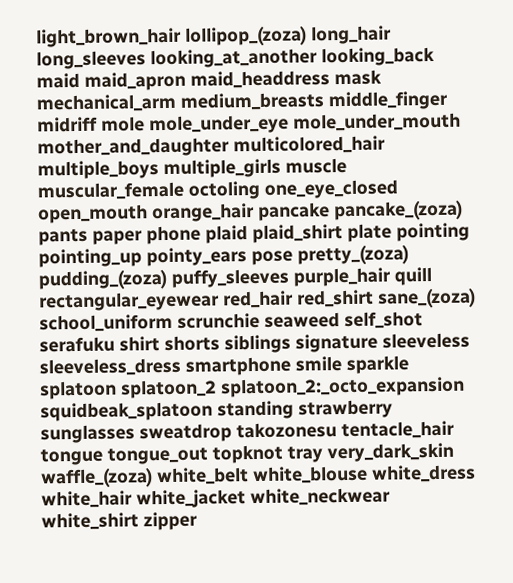light_brown_hair lollipop_(zoza) long_hair long_sleeves looking_at_another looking_back maid maid_apron maid_headdress mask mechanical_arm medium_breasts middle_finger midriff mole mole_under_eye mole_under_mouth mother_and_daughter multicolored_hair multiple_boys multiple_girls muscle muscular_female octoling one_eye_closed open_mouth orange_hair pancake pancake_(zoza) pants paper phone plaid plaid_shirt plate pointing pointing_up pointy_ears pose pretty_(zoza) pudding_(zoza) puffy_sleeves purple_hair quill rectangular_eyewear red_hair red_shirt sane_(zoza) school_uniform scrunchie seaweed self_shot serafuku shirt shorts siblings signature sleeveless sleeveless_dress smartphone smile sparkle splatoon splatoon_2 splatoon_2:_octo_expansion squidbeak_splatoon standing strawberry sunglasses sweatdrop takozonesu tentacle_hair tongue tongue_out topknot tray very_dark_skin waffle_(zoza) white_belt white_blouse white_dress white_hair white_jacket white_neckwear white_shirt zipper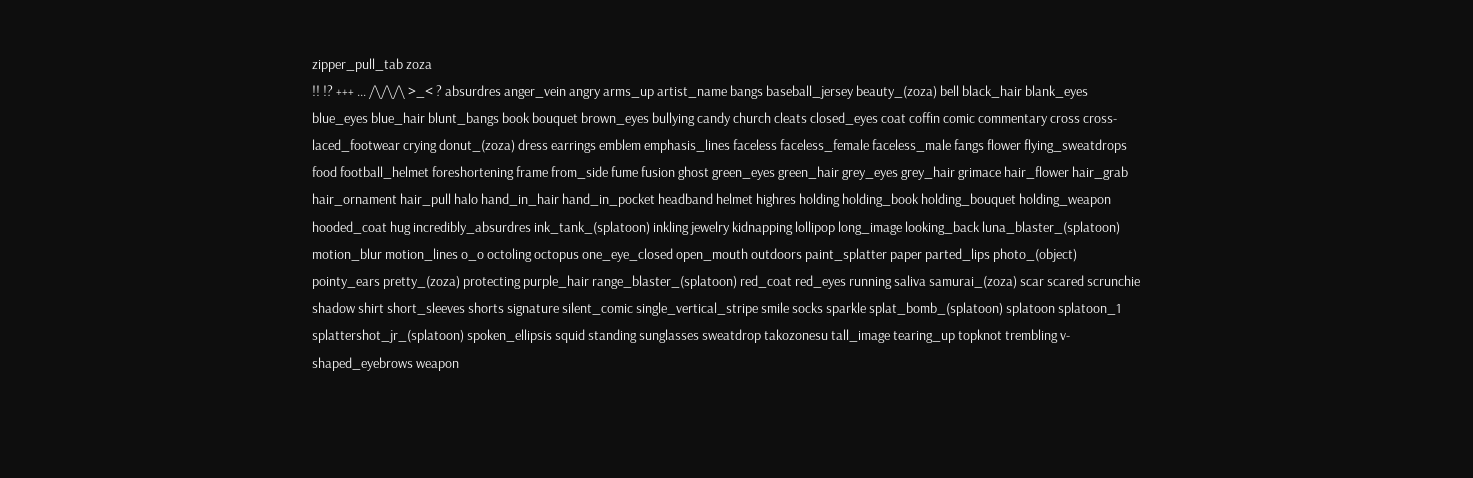zipper_pull_tab zoza
!! !? +++ ... /\/\/\ >_< ? absurdres anger_vein angry arms_up artist_name bangs baseball_jersey beauty_(zoza) bell black_hair blank_eyes blue_eyes blue_hair blunt_bangs book bouquet brown_eyes bullying candy church cleats closed_eyes coat coffin comic commentary cross cross-laced_footwear crying donut_(zoza) dress earrings emblem emphasis_lines faceless faceless_female faceless_male fangs flower flying_sweatdrops food football_helmet foreshortening frame from_side fume fusion ghost green_eyes green_hair grey_eyes grey_hair grimace hair_flower hair_grab hair_ornament hair_pull halo hand_in_hair hand_in_pocket headband helmet highres holding holding_book holding_bouquet holding_weapon hooded_coat hug incredibly_absurdres ink_tank_(splatoon) inkling jewelry kidnapping lollipop long_image looking_back luna_blaster_(splatoon) motion_blur motion_lines o_o octoling octopus one_eye_closed open_mouth outdoors paint_splatter paper parted_lips photo_(object) pointy_ears pretty_(zoza) protecting purple_hair range_blaster_(splatoon) red_coat red_eyes running saliva samurai_(zoza) scar scared scrunchie shadow shirt short_sleeves shorts signature silent_comic single_vertical_stripe smile socks sparkle splat_bomb_(splatoon) splatoon splatoon_1 splattershot_jr_(splatoon) spoken_ellipsis squid standing sunglasses sweatdrop takozonesu tall_image tearing_up topknot trembling v-shaped_eyebrows weapon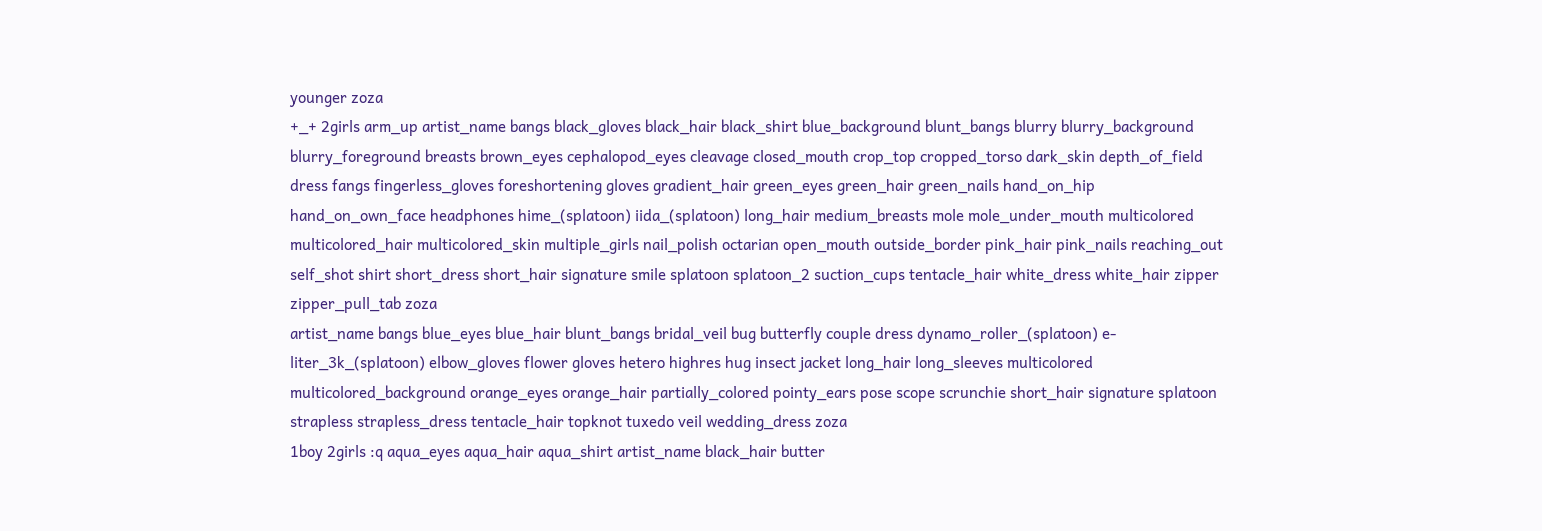younger zoza
+_+ 2girls arm_up artist_name bangs black_gloves black_hair black_shirt blue_background blunt_bangs blurry blurry_background blurry_foreground breasts brown_eyes cephalopod_eyes cleavage closed_mouth crop_top cropped_torso dark_skin depth_of_field dress fangs fingerless_gloves foreshortening gloves gradient_hair green_eyes green_hair green_nails hand_on_hip hand_on_own_face headphones hime_(splatoon) iida_(splatoon) long_hair medium_breasts mole mole_under_mouth multicolored multicolored_hair multicolored_skin multiple_girls nail_polish octarian open_mouth outside_border pink_hair pink_nails reaching_out self_shot shirt short_dress short_hair signature smile splatoon splatoon_2 suction_cups tentacle_hair white_dress white_hair zipper zipper_pull_tab zoza
artist_name bangs blue_eyes blue_hair blunt_bangs bridal_veil bug butterfly couple dress dynamo_roller_(splatoon) e-liter_3k_(splatoon) elbow_gloves flower gloves hetero highres hug insect jacket long_hair long_sleeves multicolored multicolored_background orange_eyes orange_hair partially_colored pointy_ears pose scope scrunchie short_hair signature splatoon strapless strapless_dress tentacle_hair topknot tuxedo veil wedding_dress zoza
1boy 2girls :q aqua_eyes aqua_hair aqua_shirt artist_name black_hair butter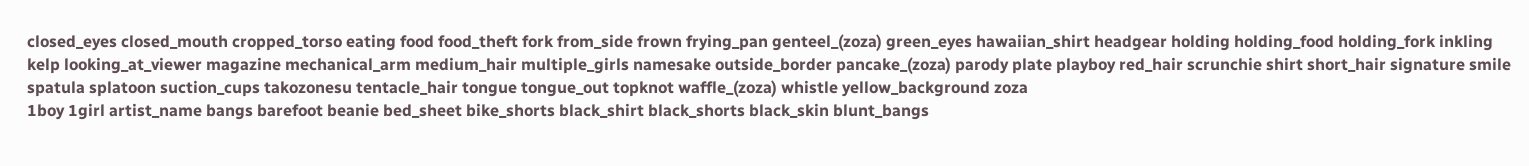closed_eyes closed_mouth cropped_torso eating food food_theft fork from_side frown frying_pan genteel_(zoza) green_eyes hawaiian_shirt headgear holding holding_food holding_fork inkling kelp looking_at_viewer magazine mechanical_arm medium_hair multiple_girls namesake outside_border pancake_(zoza) parody plate playboy red_hair scrunchie shirt short_hair signature smile spatula splatoon suction_cups takozonesu tentacle_hair tongue tongue_out topknot waffle_(zoza) whistle yellow_background zoza
1boy 1girl artist_name bangs barefoot beanie bed_sheet bike_shorts black_shirt black_shorts black_skin blunt_bangs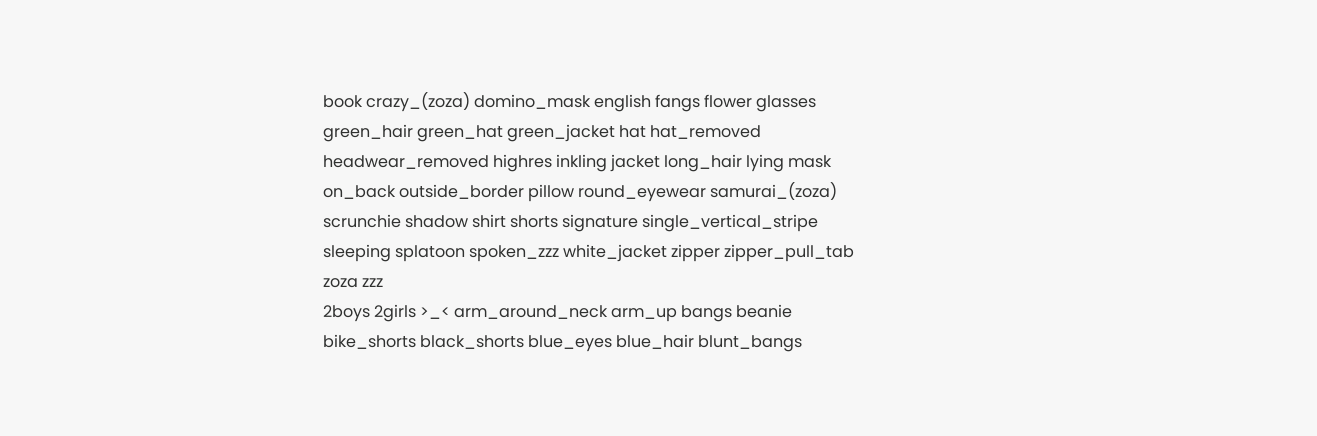book crazy_(zoza) domino_mask english fangs flower glasses green_hair green_hat green_jacket hat hat_removed headwear_removed highres inkling jacket long_hair lying mask on_back outside_border pillow round_eyewear samurai_(zoza) scrunchie shadow shirt shorts signature single_vertical_stripe sleeping splatoon spoken_zzz white_jacket zipper zipper_pull_tab zoza zzz
2boys 2girls >_< arm_around_neck arm_up bangs beanie bike_shorts black_shorts blue_eyes blue_hair blunt_bangs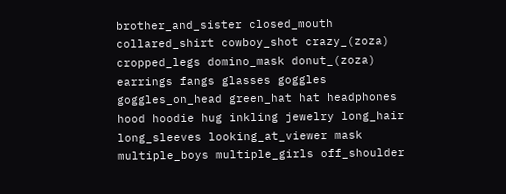brother_and_sister closed_mouth collared_shirt cowboy_shot crazy_(zoza) cropped_legs domino_mask donut_(zoza) earrings fangs glasses goggles goggles_on_head green_hat hat headphones hood hoodie hug inkling jewelry long_hair long_sleeves looking_at_viewer mask multiple_boys multiple_girls off_shoulder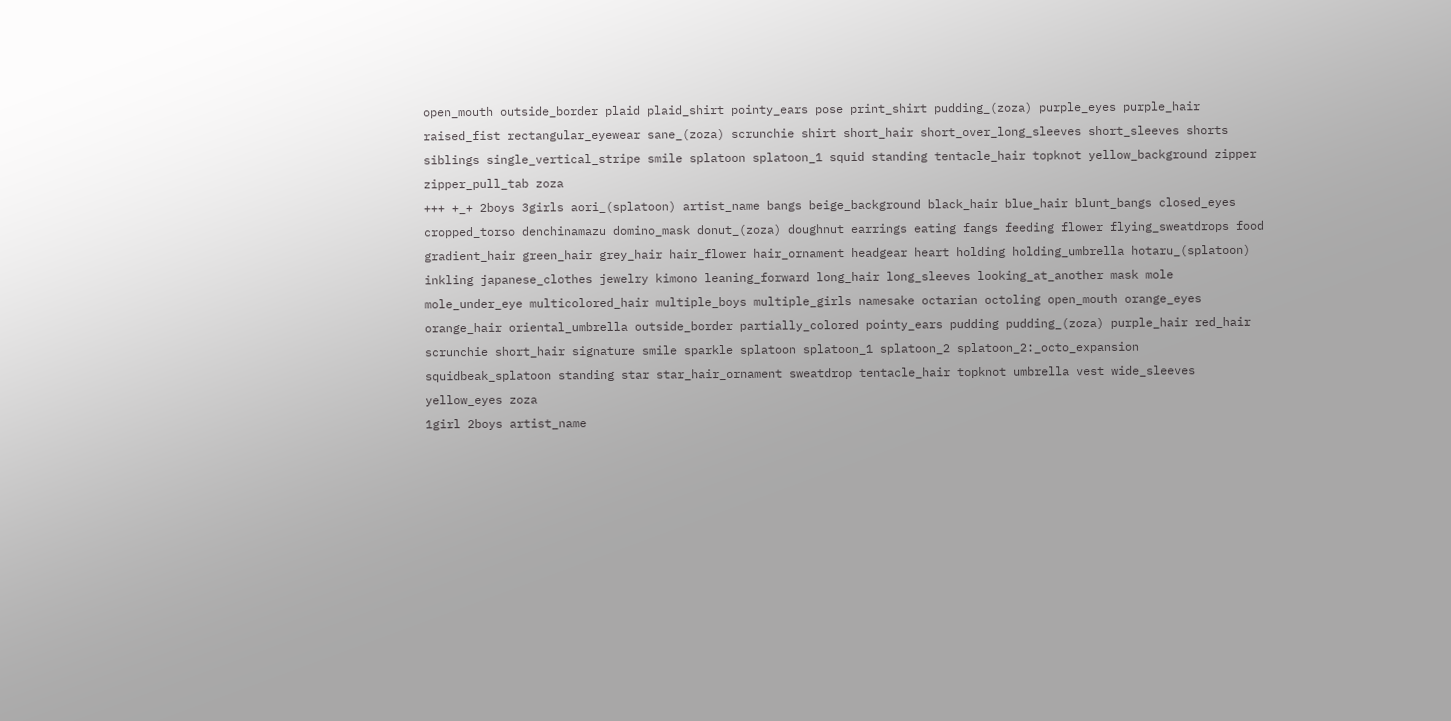open_mouth outside_border plaid plaid_shirt pointy_ears pose print_shirt pudding_(zoza) purple_eyes purple_hair raised_fist rectangular_eyewear sane_(zoza) scrunchie shirt short_hair short_over_long_sleeves short_sleeves shorts siblings single_vertical_stripe smile splatoon splatoon_1 squid standing tentacle_hair topknot yellow_background zipper zipper_pull_tab zoza
+++ +_+ 2boys 3girls aori_(splatoon) artist_name bangs beige_background black_hair blue_hair blunt_bangs closed_eyes cropped_torso denchinamazu domino_mask donut_(zoza) doughnut earrings eating fangs feeding flower flying_sweatdrops food gradient_hair green_hair grey_hair hair_flower hair_ornament headgear heart holding holding_umbrella hotaru_(splatoon) inkling japanese_clothes jewelry kimono leaning_forward long_hair long_sleeves looking_at_another mask mole mole_under_eye multicolored_hair multiple_boys multiple_girls namesake octarian octoling open_mouth orange_eyes orange_hair oriental_umbrella outside_border partially_colored pointy_ears pudding pudding_(zoza) purple_hair red_hair scrunchie short_hair signature smile sparkle splatoon splatoon_1 splatoon_2 splatoon_2:_octo_expansion squidbeak_splatoon standing star star_hair_ornament sweatdrop tentacle_hair topknot umbrella vest wide_sleeves yellow_eyes zoza
1girl 2boys artist_name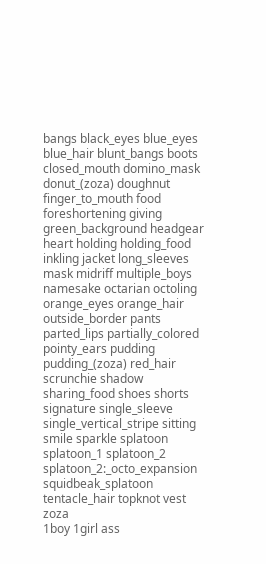bangs black_eyes blue_eyes blue_hair blunt_bangs boots closed_mouth domino_mask donut_(zoza) doughnut finger_to_mouth food foreshortening giving green_background headgear heart holding holding_food inkling jacket long_sleeves mask midriff multiple_boys namesake octarian octoling orange_eyes orange_hair outside_border pants parted_lips partially_colored pointy_ears pudding pudding_(zoza) red_hair scrunchie shadow sharing_food shoes shorts signature single_sleeve single_vertical_stripe sitting smile sparkle splatoon splatoon_1 splatoon_2 splatoon_2:_octo_expansion squidbeak_splatoon tentacle_hair topknot vest zoza
1boy 1girl ass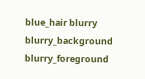blue_hair blurry blurry_background blurry_foreground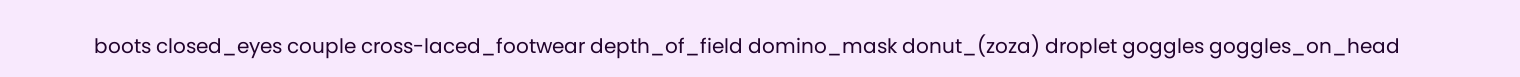boots closed_eyes couple cross-laced_footwear depth_of_field domino_mask donut_(zoza) droplet goggles goggles_on_head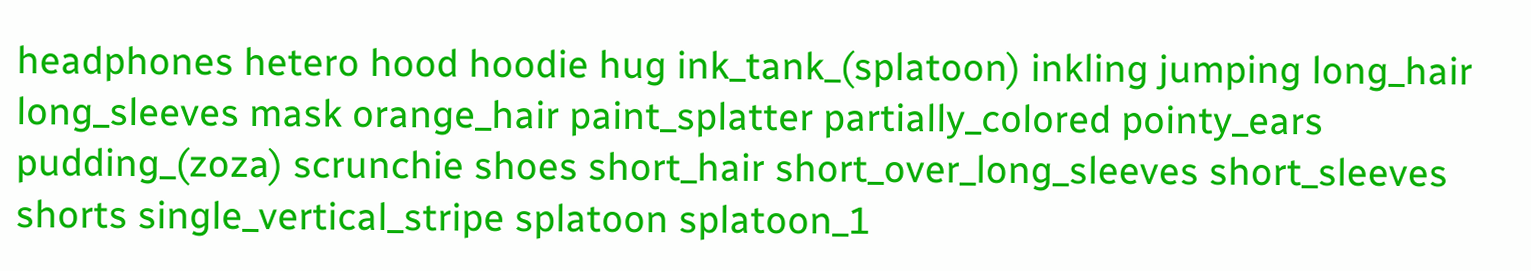headphones hetero hood hoodie hug ink_tank_(splatoon) inkling jumping long_hair long_sleeves mask orange_hair paint_splatter partially_colored pointy_ears pudding_(zoza) scrunchie shoes short_hair short_over_long_sleeves short_sleeves shorts single_vertical_stripe splatoon splatoon_1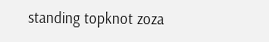standing topknot zoza